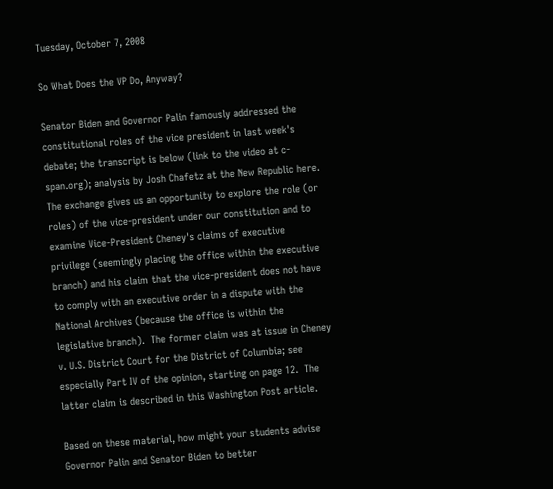Tuesday, October 7, 2008

So What Does the VP Do, Anyway?

Senator Biden and Governor Palin famously addressed the constitutional roles of the vice president in last week's debate; the transcript is below (link to the video at c-span.org); analysis by Josh Chafetz at the New Republic here.  The exchange gives us an opportunity to explore the role (or roles) of the vice-president under our constitution and to examine Vice-President Cheney's claims of executive privilege (seemingly placing the office within the executive branch) and his claim that the vice-president does not have to comply with an executive order in a dispute with the National Archives (because the office is within the legislative branch).  The former claim was at issue in Cheney v. U.S. District Court for the District of Columbia; see especially Part IV of the opinion, starting on page 12.  The latter claim is described in this Washington Post article.

Based on these material, how might your students advise Governor Palin and Senator Biden to better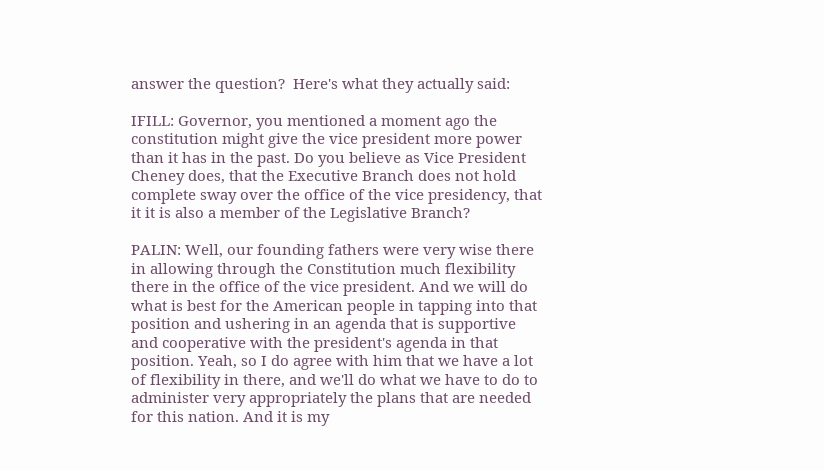answer the question?  Here's what they actually said:

IFILL: Governor, you mentioned a moment ago the constitution might give the vice president more power than it has in the past. Do you believe as Vice President Cheney does, that the Executive Branch does not hold complete sway over the office of the vice presidency, that it it is also a member of the Legislative Branch?

PALIN: Well, our founding fathers were very wise there in allowing through the Constitution much flexibility there in the office of the vice president. And we will do what is best for the American people in tapping into that position and ushering in an agenda that is supportive and cooperative with the president's agenda in that position. Yeah, so I do agree with him that we have a lot of flexibility in there, and we'll do what we have to do to administer very appropriately the plans that are needed for this nation. And it is my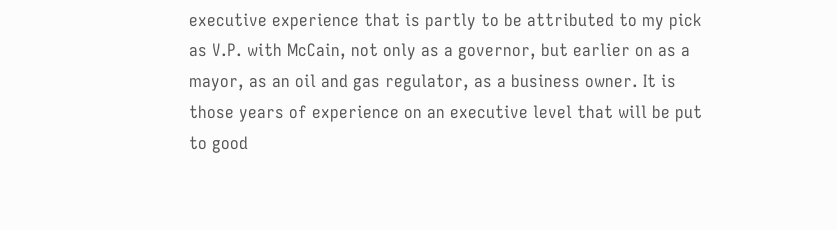executive experience that is partly to be attributed to my pick as V.P. with McCain, not only as a governor, but earlier on as a mayor, as an oil and gas regulator, as a business owner. It is those years of experience on an executive level that will be put to good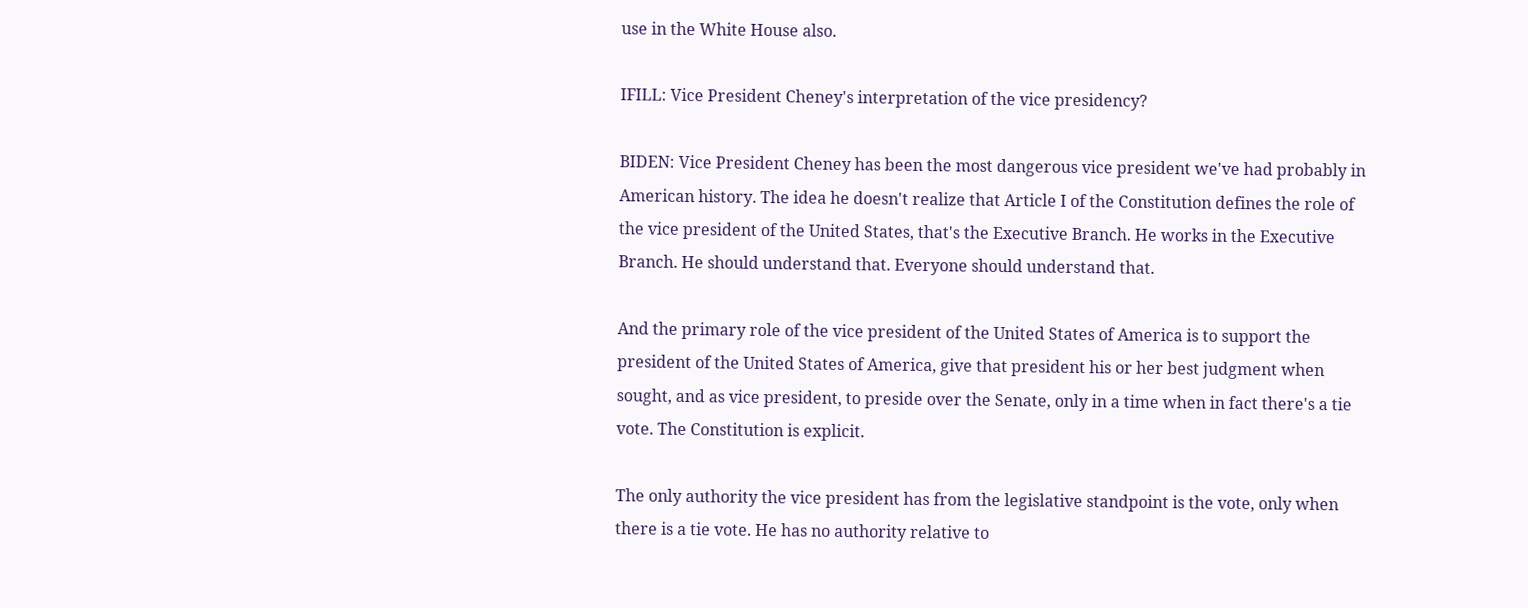use in the White House also.

IFILL: Vice President Cheney's interpretation of the vice presidency?

BIDEN: Vice President Cheney has been the most dangerous vice president we've had probably in American history. The idea he doesn't realize that Article I of the Constitution defines the role of the vice president of the United States, that's the Executive Branch. He works in the Executive Branch. He should understand that. Everyone should understand that.

And the primary role of the vice president of the United States of America is to support the president of the United States of America, give that president his or her best judgment when sought, and as vice president, to preside over the Senate, only in a time when in fact there's a tie vote. The Constitution is explicit.

The only authority the vice president has from the legislative standpoint is the vote, only when there is a tie vote. He has no authority relative to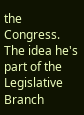the Congress. The idea he's part of the Legislative Branch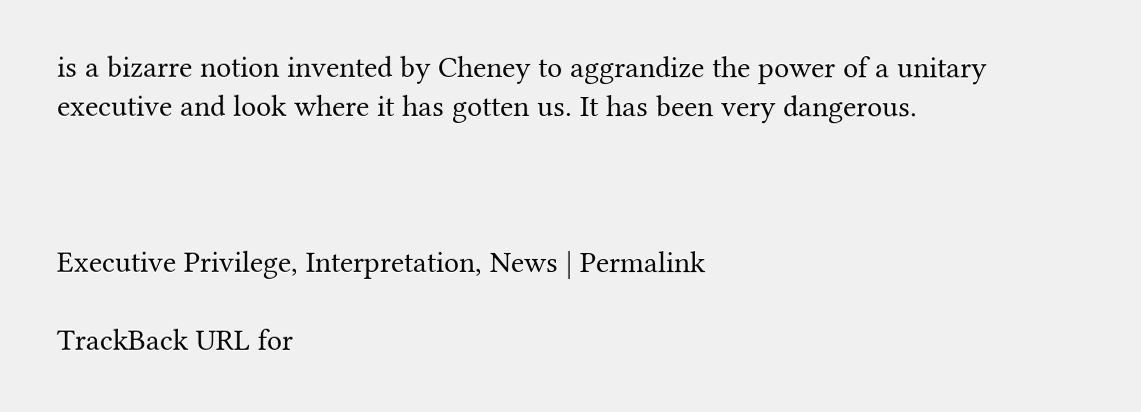is a bizarre notion invented by Cheney to aggrandize the power of a unitary executive and look where it has gotten us. It has been very dangerous.



Executive Privilege, Interpretation, News | Permalink

TrackBack URL for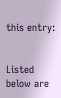this entry:


Listed below are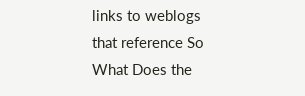links to weblogs that reference So What Does the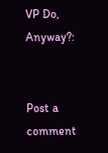VP Do, Anyway?:


Post a comment